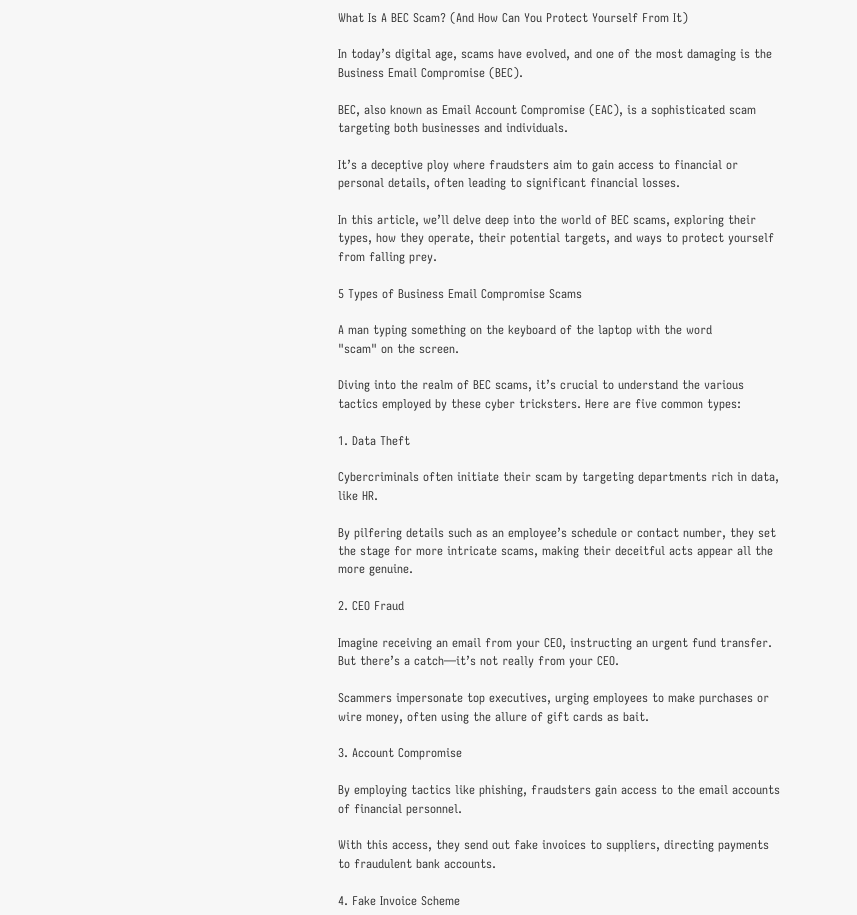What Is A BEC Scam? (And How Can You Protect Yourself From It)

In today’s digital age, scams have evolved, and one of the most damaging is the Business Email Compromise (BEC).

BEC, also known as Email Account Compromise (EAC), is a sophisticated scam targeting both businesses and individuals.

It’s a deceptive ploy where fraudsters aim to gain access to financial or personal details, often leading to significant financial losses.

In this article, we’ll delve deep into the world of BEC scams, exploring their types, how they operate, their potential targets, and ways to protect yourself from falling prey.

5 Types of Business Email Compromise Scams

A man typing something on the keyboard of the laptop with the word
"scam" on the screen.

Diving into the realm of BEC scams, it’s crucial to understand the various tactics employed by these cyber tricksters. Here are five common types:

1. Data Theft

Cybercriminals often initiate their scam by targeting departments rich in data, like HR.

By pilfering details such as an employee’s schedule or contact number, they set the stage for more intricate scams, making their deceitful acts appear all the more genuine.

2. CEO Fraud

Imagine receiving an email from your CEO, instructing an urgent fund transfer. But there’s a catch—it’s not really from your CEO.

Scammers impersonate top executives, urging employees to make purchases or wire money, often using the allure of gift cards as bait.

3. Account Compromise

By employing tactics like phishing, fraudsters gain access to the email accounts of financial personnel.

With this access, they send out fake invoices to suppliers, directing payments to fraudulent bank accounts.

4. Fake Invoice Scheme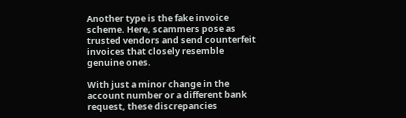Another type is the fake invoice scheme. Here, scammers pose as trusted vendors and send counterfeit invoices that closely resemble genuine ones.

With just a minor change in the account number or a different bank request, these discrepancies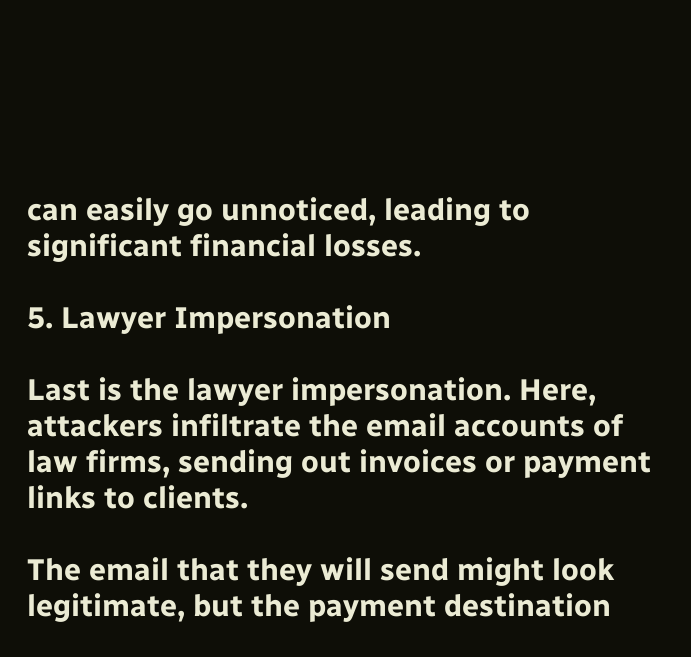can easily go unnoticed, leading to significant financial losses.

5. Lawyer Impersonation

Last is the lawyer impersonation. Here, attackers infiltrate the email accounts of law firms, sending out invoices or payment links to clients.

The email that they will send might look legitimate, but the payment destination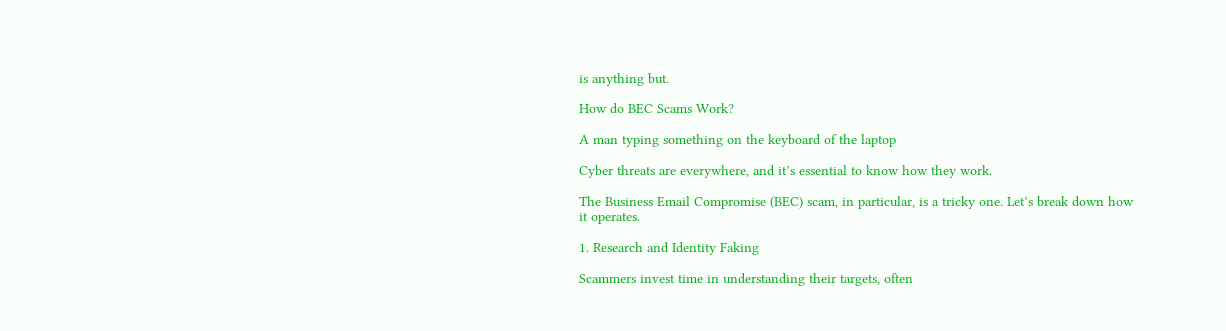is anything but.

How do BEC Scams Work?

A man typing something on the keyboard of the laptop

Cyber threats are everywhere, and it’s essential to know how they work.

The Business Email Compromise (BEC) scam, in particular, is a tricky one. Let’s break down how it operates.

1. Research and Identity Faking

Scammers invest time in understanding their targets, often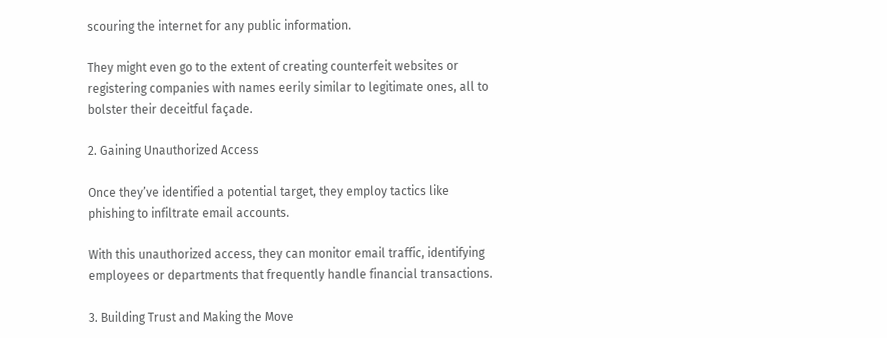scouring the internet for any public information.

They might even go to the extent of creating counterfeit websites or registering companies with names eerily similar to legitimate ones, all to bolster their deceitful façade.

2. Gaining Unauthorized Access

Once they’ve identified a potential target, they employ tactics like phishing to infiltrate email accounts.

With this unauthorized access, they can monitor email traffic, identifying employees or departments that frequently handle financial transactions.

3. Building Trust and Making the Move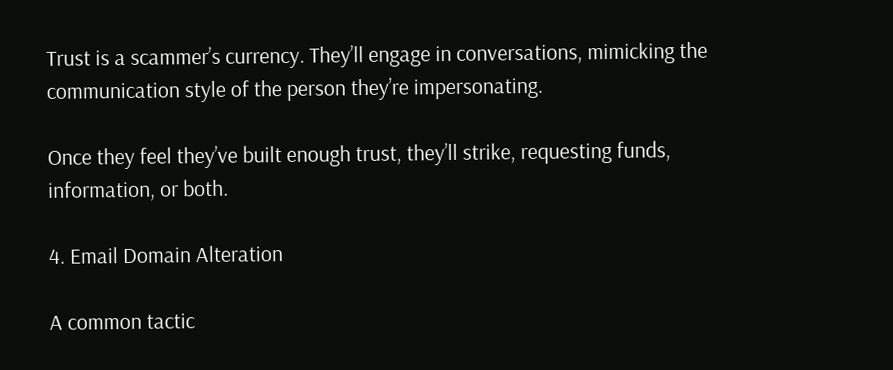Trust is a scammer’s currency. They’ll engage in conversations, mimicking the communication style of the person they’re impersonating.

Once they feel they’ve built enough trust, they’ll strike, requesting funds, information, or both.

4. Email Domain Alteration

A common tactic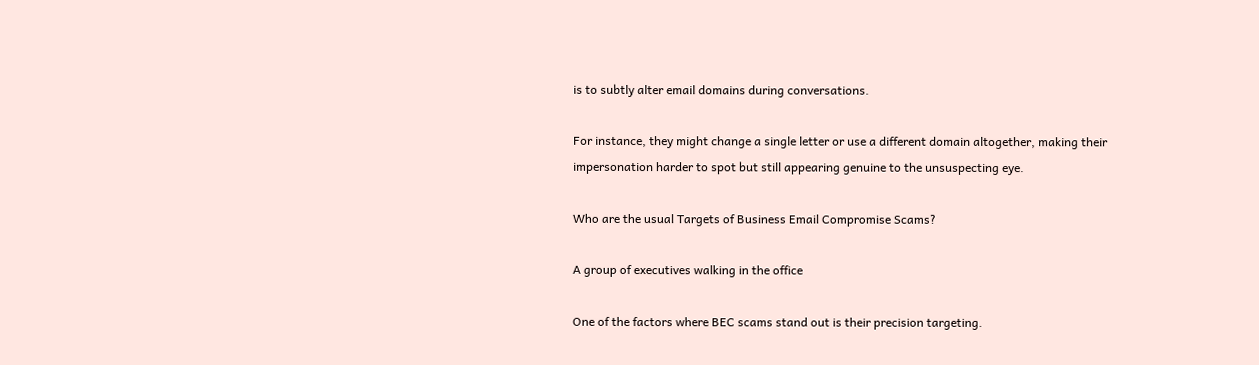is to subtly alter email domains during conversations.

For instance, they might change a single letter or use a different domain altogether, making their impersonation harder to spot but still appearing genuine to the unsuspecting eye.

Who are the usual Targets of Business Email Compromise Scams?

A group of executives walking in the office

One of the factors where BEC scams stand out is their precision targeting.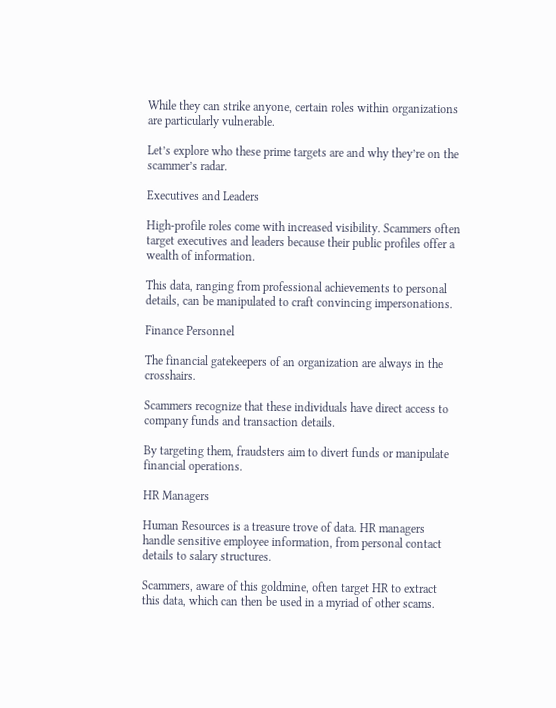While they can strike anyone, certain roles within organizations are particularly vulnerable.

Let’s explore who these prime targets are and why they’re on the scammer’s radar.

Executives and Leaders

High-profile roles come with increased visibility. Scammers often target executives and leaders because their public profiles offer a wealth of information.

This data, ranging from professional achievements to personal details, can be manipulated to craft convincing impersonations.

Finance Personnel

The financial gatekeepers of an organization are always in the crosshairs.

Scammers recognize that these individuals have direct access to company funds and transaction details.

By targeting them, fraudsters aim to divert funds or manipulate financial operations.

HR Managers

Human Resources is a treasure trove of data. HR managers handle sensitive employee information, from personal contact details to salary structures.

Scammers, aware of this goldmine, often target HR to extract this data, which can then be used in a myriad of other scams.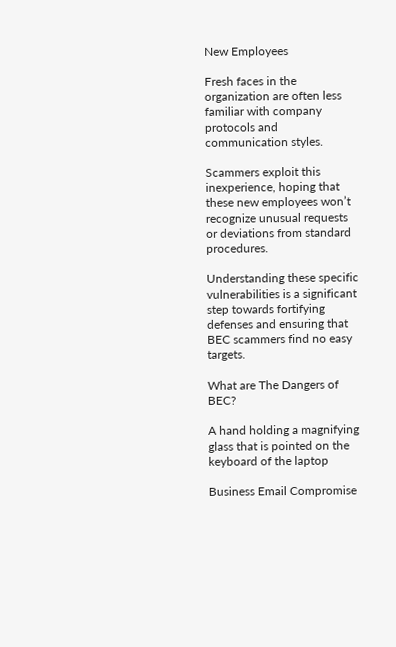New Employees

Fresh faces in the organization are often less familiar with company protocols and communication styles.

Scammers exploit this inexperience, hoping that these new employees won’t recognize unusual requests or deviations from standard procedures.

Understanding these specific vulnerabilities is a significant step towards fortifying defenses and ensuring that BEC scammers find no easy targets.

What are The Dangers of BEC?

A hand holding a magnifying glass that is pointed on the keyboard of the laptop

Business Email Compromise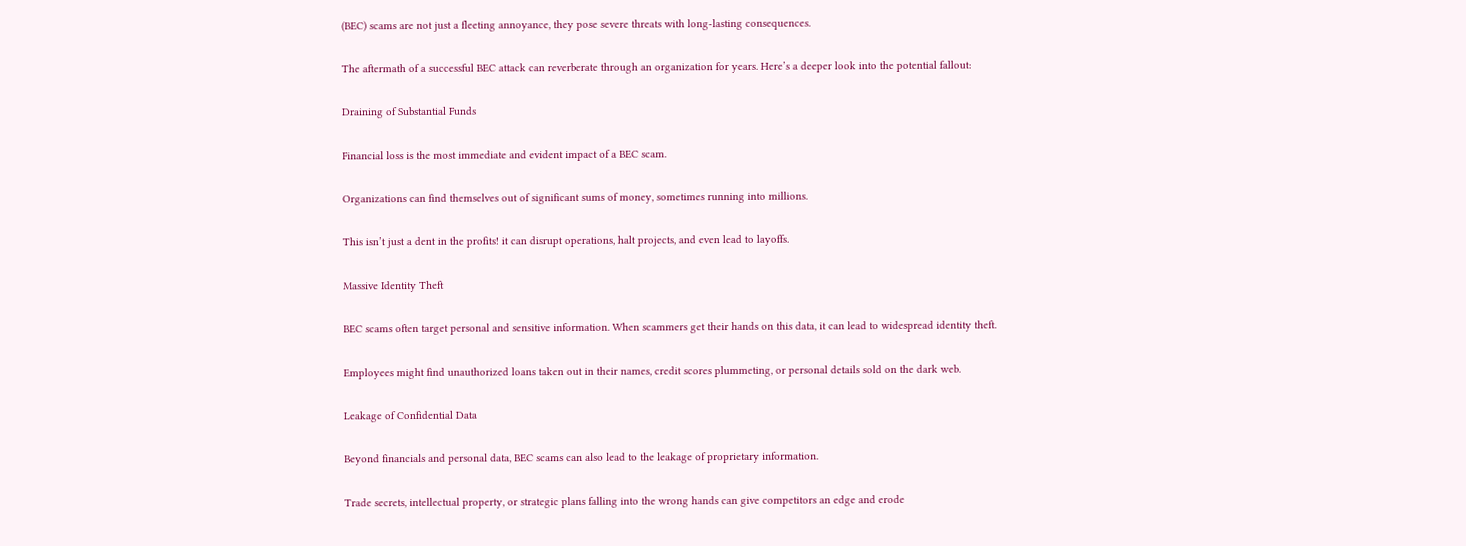(BEC) scams are not just a fleeting annoyance, they pose severe threats with long-lasting consequences.

The aftermath of a successful BEC attack can reverberate through an organization for years. Here’s a deeper look into the potential fallout:

Draining of Substantial Funds

Financial loss is the most immediate and evident impact of a BEC scam.

Organizations can find themselves out of significant sums of money, sometimes running into millions.

This isn’t just a dent in the profits! it can disrupt operations, halt projects, and even lead to layoffs.

Massive Identity Theft

BEC scams often target personal and sensitive information. When scammers get their hands on this data, it can lead to widespread identity theft.

Employees might find unauthorized loans taken out in their names, credit scores plummeting, or personal details sold on the dark web.

Leakage of Confidential Data

Beyond financials and personal data, BEC scams can also lead to the leakage of proprietary information.

Trade secrets, intellectual property, or strategic plans falling into the wrong hands can give competitors an edge and erode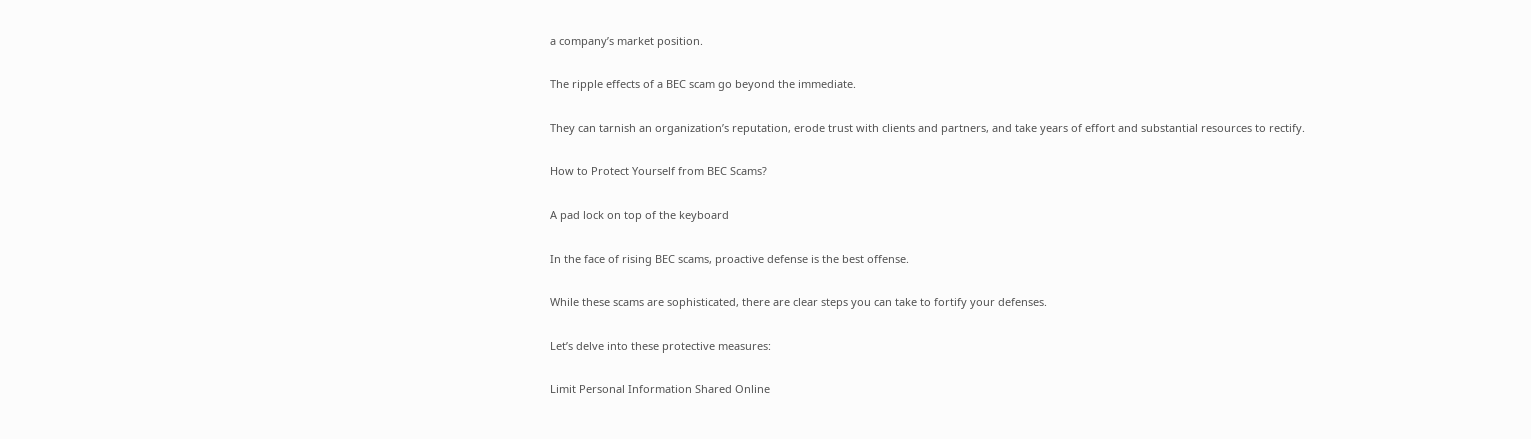a company’s market position.

The ripple effects of a BEC scam go beyond the immediate.

They can tarnish an organization’s reputation, erode trust with clients and partners, and take years of effort and substantial resources to rectify.

How to Protect Yourself from BEC Scams?

A pad lock on top of the keyboard

In the face of rising BEC scams, proactive defense is the best offense.

While these scams are sophisticated, there are clear steps you can take to fortify your defenses.

Let’s delve into these protective measures:

Limit Personal Information Shared Online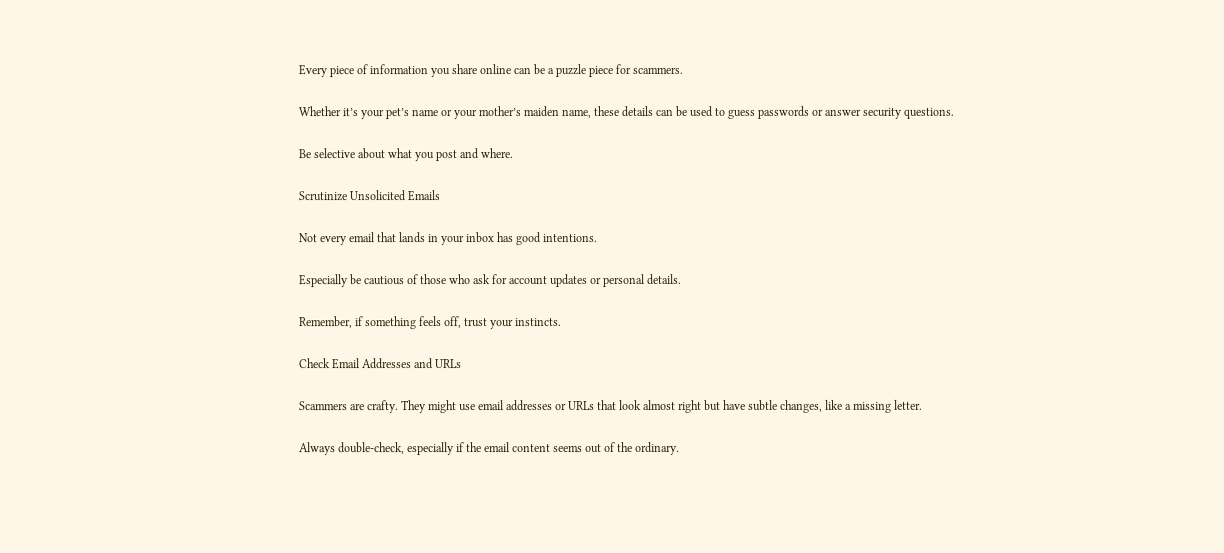Every piece of information you share online can be a puzzle piece for scammers.

Whether it’s your pet’s name or your mother’s maiden name, these details can be used to guess passwords or answer security questions.

Be selective about what you post and where.

Scrutinize Unsolicited Emails

Not every email that lands in your inbox has good intentions.

Especially be cautious of those who ask for account updates or personal details.

Remember, if something feels off, trust your instincts.

Check Email Addresses and URLs

Scammers are crafty. They might use email addresses or URLs that look almost right but have subtle changes, like a missing letter.

Always double-check, especially if the email content seems out of the ordinary.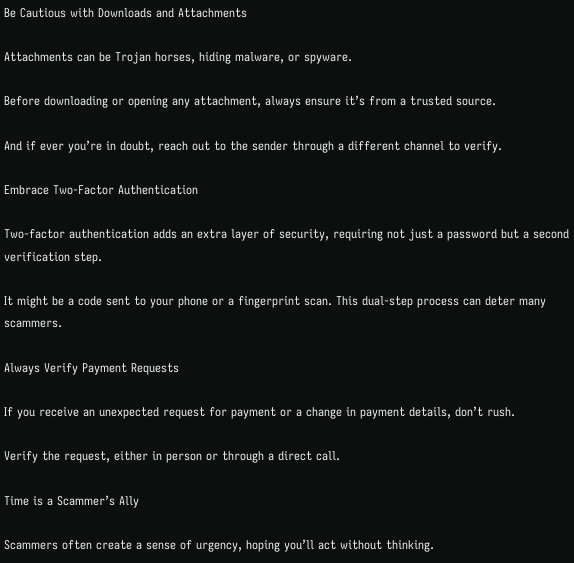Be Cautious with Downloads and Attachments

Attachments can be Trojan horses, hiding malware, or spyware.

Before downloading or opening any attachment, always ensure it’s from a trusted source.

And if ever you’re in doubt, reach out to the sender through a different channel to verify.

Embrace Two-Factor Authentication

Two-factor authentication adds an extra layer of security, requiring not just a password but a second verification step.

It might be a code sent to your phone or a fingerprint scan. This dual-step process can deter many scammers.

Always Verify Payment Requests

If you receive an unexpected request for payment or a change in payment details, don’t rush.

Verify the request, either in person or through a direct call.

Time is a Scammer’s Ally

Scammers often create a sense of urgency, hoping you’ll act without thinking.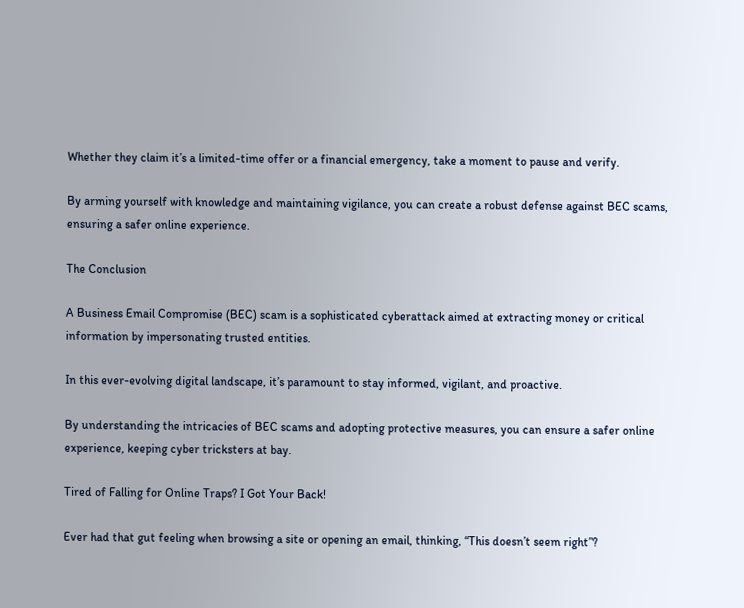Whether they claim it’s a limited-time offer or a financial emergency, take a moment to pause and verify.

By arming yourself with knowledge and maintaining vigilance, you can create a robust defense against BEC scams, ensuring a safer online experience.

The Conclusion

A Business Email Compromise (BEC) scam is a sophisticated cyberattack aimed at extracting money or critical information by impersonating trusted entities.

In this ever-evolving digital landscape, it’s paramount to stay informed, vigilant, and proactive.

By understanding the intricacies of BEC scams and adopting protective measures, you can ensure a safer online experience, keeping cyber tricksters at bay.

Tired of Falling for Online Traps? I Got Your Back!

Ever had that gut feeling when browsing a site or opening an email, thinking, “This doesn’t seem right”?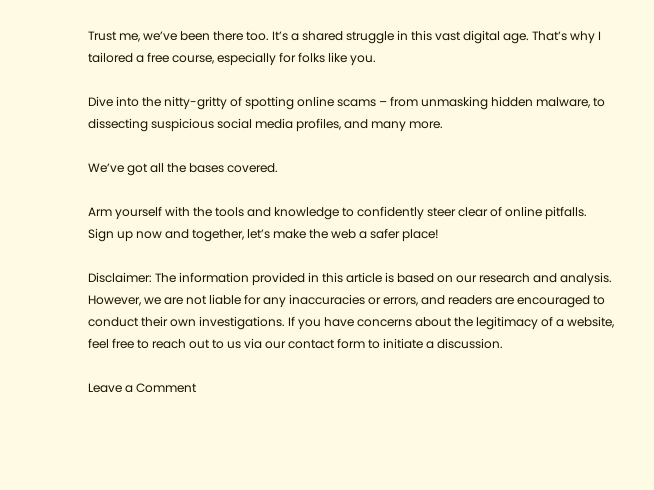Trust me, we’ve been there too. It’s a shared struggle in this vast digital age. That’s why I tailored a free course, especially for folks like you.

Dive into the nitty-gritty of spotting online scams – from unmasking hidden malware, to dissecting suspicious social media profiles, and many more.

We’ve got all the bases covered.

Arm yourself with the tools and knowledge to confidently steer clear of online pitfalls. Sign up now and together, let’s make the web a safer place!

Disclaimer: The information provided in this article is based on our research and analysis. However, we are not liable for any inaccuracies or errors, and readers are encouraged to conduct their own investigations. If you have concerns about the legitimacy of a website, feel free to reach out to us via our contact form to initiate a discussion.

Leave a Comment